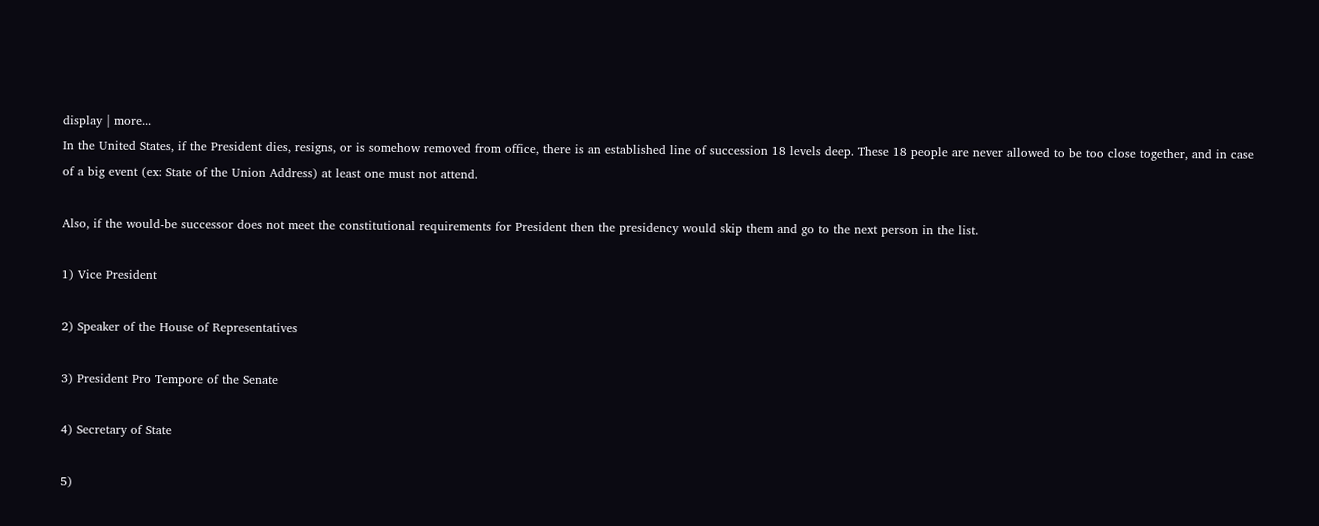display | more...
In the United States, if the President dies, resigns, or is somehow removed from office, there is an established line of succession 18 levels deep. These 18 people are never allowed to be too close together, and in case of a big event (ex: State of the Union Address) at least one must not attend.

Also, if the would-be successor does not meet the constitutional requirements for President then the presidency would skip them and go to the next person in the list.

1) Vice President

2) Speaker of the House of Representatives

3) President Pro Tempore of the Senate

4) Secretary of State

5)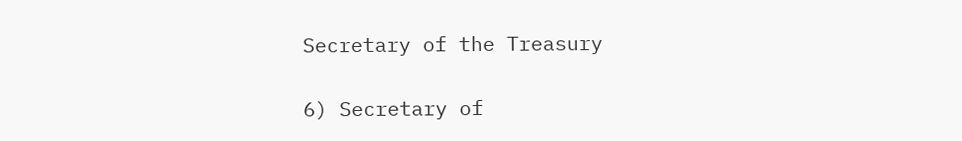Secretary of the Treasury

6) Secretary of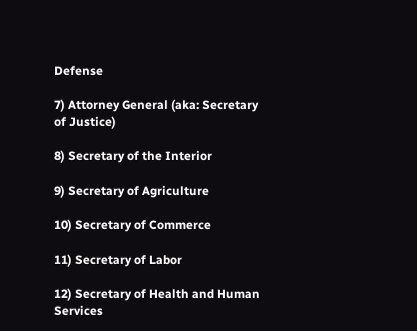Defense

7) Attorney General (aka: Secretary of Justice)

8) Secretary of the Interior

9) Secretary of Agriculture

10) Secretary of Commerce

11) Secretary of Labor

12) Secretary of Health and Human Services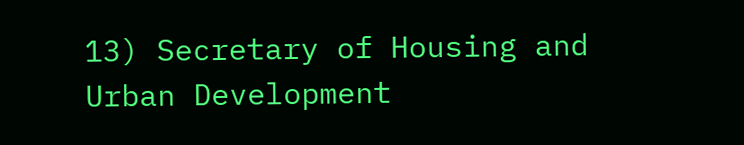13) Secretary of Housing and Urban Development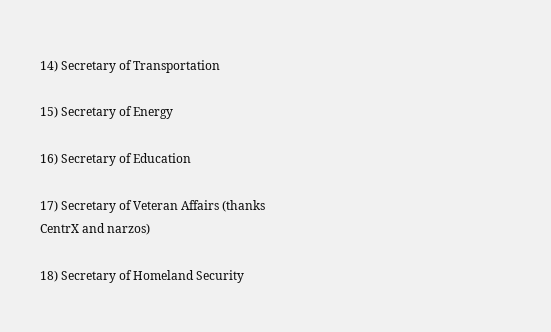14) Secretary of Transportation

15) Secretary of Energy

16) Secretary of Education

17) Secretary of Veteran Affairs (thanks CentrX and narzos)

18) Secretary of Homeland Security